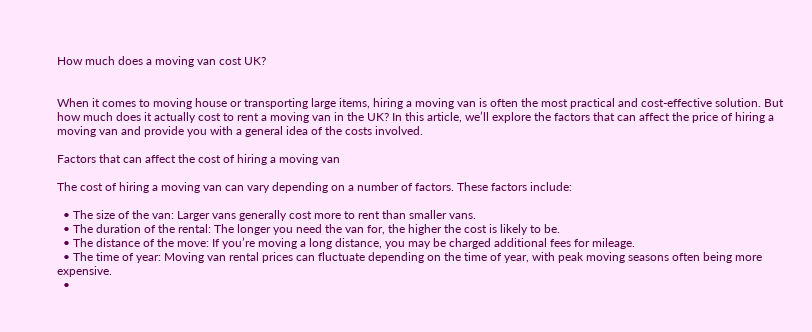How much does a moving van cost UK?


When it comes to moving house or transporting large items, hiring a moving van is often the most practical and cost-effective solution. But how much does it actually cost to rent a moving van in the UK? In this article, we’ll explore the factors that can affect the price of hiring a moving van and provide you with a general idea of the costs involved.

Factors that can affect the cost of hiring a moving van

The cost of hiring a moving van can vary depending on a number of factors. These factors include:

  • The size of the van: Larger vans generally cost more to rent than smaller vans.
  • The duration of the rental: The longer you need the van for, the higher the cost is likely to be.
  • The distance of the move: If you’re moving a long distance, you may be charged additional fees for mileage.
  • The time of year: Moving van rental prices can fluctuate depending on the time of year, with peak moving seasons often being more expensive.
  •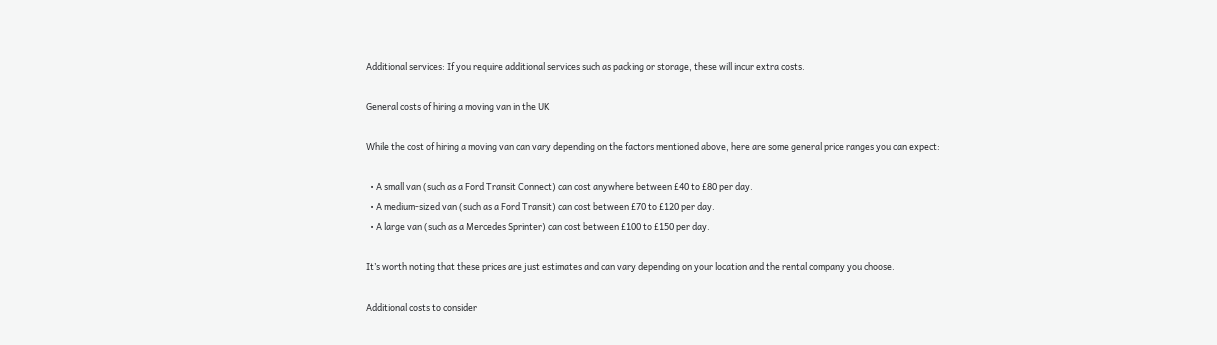Additional services: If you require additional services such as packing or storage, these will incur extra costs.

General costs of hiring a moving van in the UK

While the cost of hiring a moving van can vary depending on the factors mentioned above, here are some general price ranges you can expect:

  • A small van (such as a Ford Transit Connect) can cost anywhere between £40 to £80 per day.
  • A medium-sized van (such as a Ford Transit) can cost between £70 to £120 per day.
  • A large van (such as a Mercedes Sprinter) can cost between £100 to £150 per day.

It’s worth noting that these prices are just estimates and can vary depending on your location and the rental company you choose.

Additional costs to consider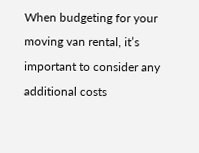When budgeting for your moving van rental, it’s important to consider any additional costs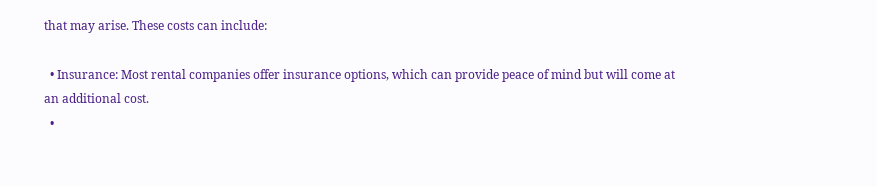that may arise. These costs can include:

  • Insurance: Most rental companies offer insurance options, which can provide peace of mind but will come at an additional cost.
  •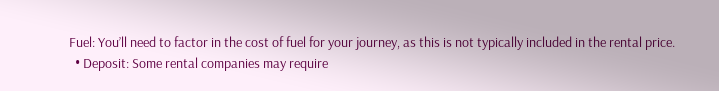Fuel: You’ll need to factor in the cost of fuel for your journey, as this is not typically included in the rental price.
  • Deposit: Some rental companies may require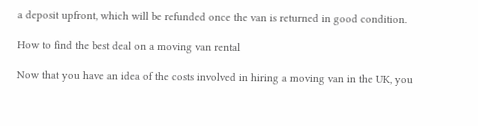a deposit upfront, which will be refunded once the van is returned in good condition.

How to find the best deal on a moving van rental

Now that you have an idea of the costs involved in hiring a moving van in the UK, you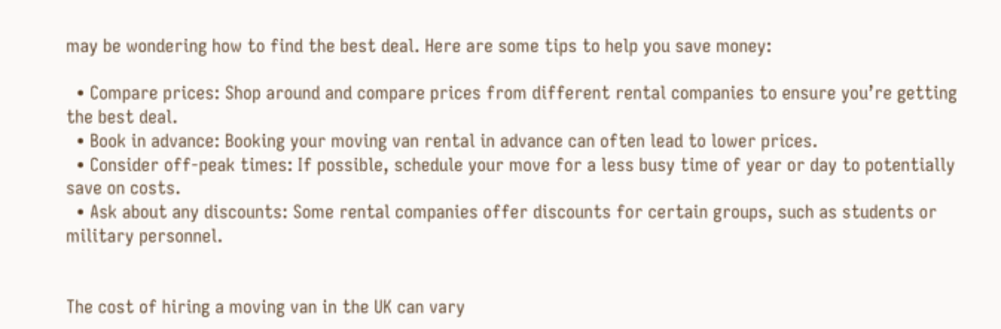may be wondering how to find the best deal. Here are some tips to help you save money:

  • Compare prices: Shop around and compare prices from different rental companies to ensure you’re getting the best deal.
  • Book in advance: Booking your moving van rental in advance can often lead to lower prices.
  • Consider off-peak times: If possible, schedule your move for a less busy time of year or day to potentially save on costs.
  • Ask about any discounts: Some rental companies offer discounts for certain groups, such as students or military personnel.


The cost of hiring a moving van in the UK can vary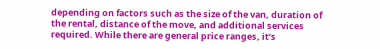depending on factors such as the size of the van, duration of the rental, distance of the move, and additional services required. While there are general price ranges, it’s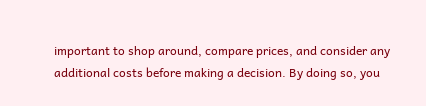important to shop around, compare prices, and consider any additional costs before making a decision. By doing so, you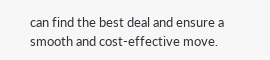can find the best deal and ensure a smooth and cost-effective move.